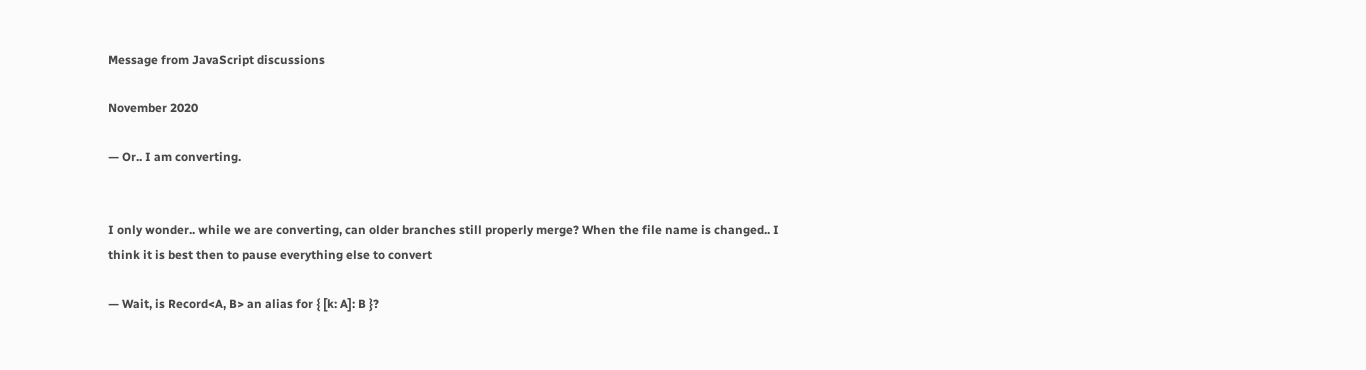Message from JavaScript discussions

November 2020

— Or.. I am converting.


I only wonder.. while we are converting, can older branches still properly merge? When the file name is changed.. I think it is best then to pause everything else to convert

— Wait, is Record<A, B> an alias for { [k: A]: B }?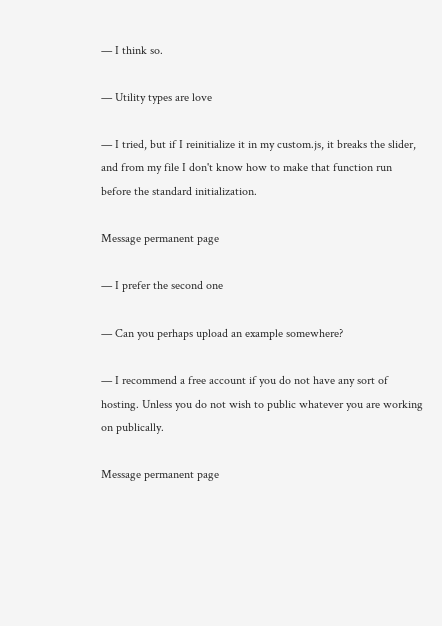— I think so.

— Utility types are love

— I tried, but if I reinitialize it in my custom.js, it breaks the slider, and from my file I don't know how to make that function run before the standard initialization.

Message permanent page

— I prefer the second one

— Can you perhaps upload an example somewhere?

— I recommend a free account if you do not have any sort of hosting. Unless you do not wish to public whatever you are working on publically.

Message permanent page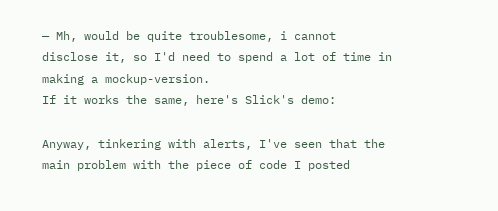— Mh, would be quite troublesome, i cannot disclose it, so I'd need to spend a lot of time in making a mockup-version.
If it works the same, here's Slick's demo:

Anyway, tinkering with alerts, I've seen that the main problem with the piece of code I posted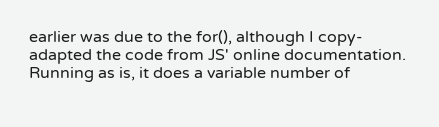earlier was due to the for(), although I copy-adapted the code from JS' online documentation.
Running as is, it does a variable number of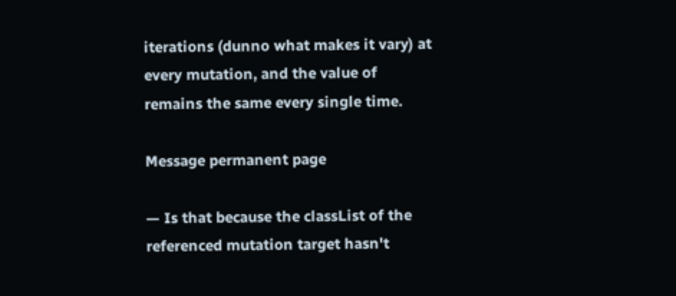iterations (dunno what makes it vary) at every mutation, and the value of remains the same every single time.

Message permanent page

— Is that because the classList of the referenced mutation target hasn't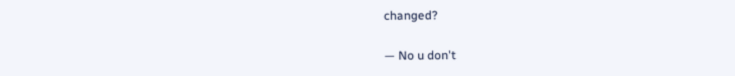changed?

— No u don't